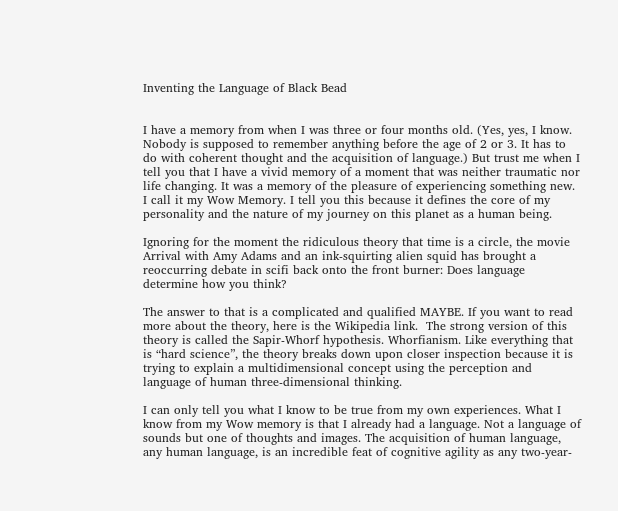Inventing the Language of Black Bead


I have a memory from when I was three or four months old. (Yes, yes, I know. Nobody is supposed to remember anything before the age of 2 or 3. It has to do with coherent thought and the acquisition of language.) But trust me when I tell you that I have a vivid memory of a moment that was neither traumatic nor life changing. It was a memory of the pleasure of experiencing something new. I call it my Wow Memory. I tell you this because it defines the core of my personality and the nature of my journey on this planet as a human being.

Ignoring for the moment the ridiculous theory that time is a circle, the movie Arrival with Amy Adams and an ink-squirting alien squid has brought a reoccurring debate in scifi back onto the front burner: Does language determine how you think?

The answer to that is a complicated and qualified MAYBE. If you want to read more about the theory, here is the Wikipedia link.  The strong version of this theory is called the Sapir-Whorf hypothesis. Whorfianism. Like everything that is “hard science”, the theory breaks down upon closer inspection because it is trying to explain a multidimensional concept using the perception and language of human three-dimensional thinking.

I can only tell you what I know to be true from my own experiences. What I know from my Wow memory is that I already had a language. Not a language of sounds but one of thoughts and images. The acquisition of human language, any human language, is an incredible feat of cognitive agility as any two-year-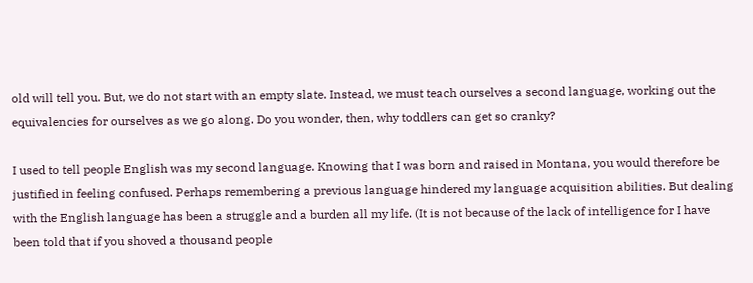old will tell you. But, we do not start with an empty slate. Instead, we must teach ourselves a second language, working out the equivalencies for ourselves as we go along. Do you wonder, then, why toddlers can get so cranky?

I used to tell people English was my second language. Knowing that I was born and raised in Montana, you would therefore be justified in feeling confused. Perhaps remembering a previous language hindered my language acquisition abilities. But dealing with the English language has been a struggle and a burden all my life. (It is not because of the lack of intelligence for I have been told that if you shoved a thousand people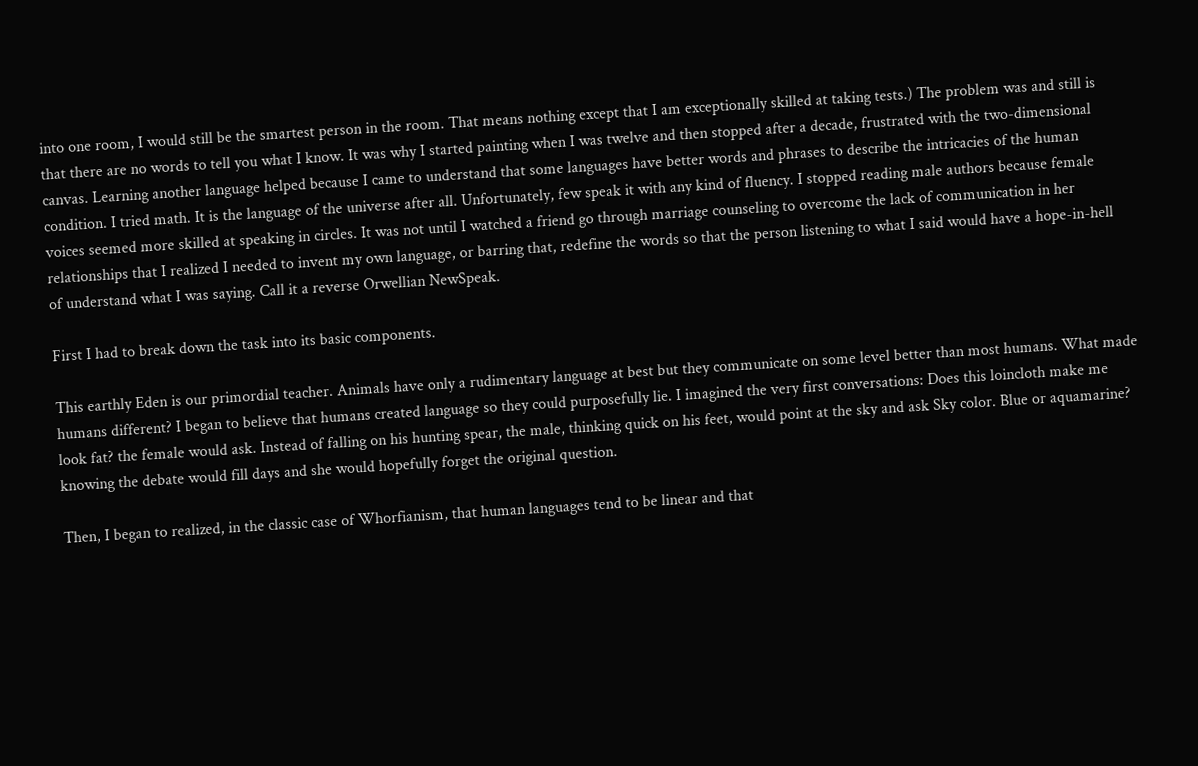into one room, I would still be the smartest person in the room. That means nothing except that I am exceptionally skilled at taking tests.) The problem was and still is that there are no words to tell you what I know. It was why I started painting when I was twelve and then stopped after a decade, frustrated with the two-dimensional canvas. Learning another language helped because I came to understand that some languages have better words and phrases to describe the intricacies of the human condition. I tried math. It is the language of the universe after all. Unfortunately, few speak it with any kind of fluency. I stopped reading male authors because female voices seemed more skilled at speaking in circles. It was not until I watched a friend go through marriage counseling to overcome the lack of communication in her relationships that I realized I needed to invent my own language, or barring that, redefine the words so that the person listening to what I said would have a hope-in-hell of understand what I was saying. Call it a reverse Orwellian NewSpeak.

First I had to break down the task into its basic components.

This earthly Eden is our primordial teacher. Animals have only a rudimentary language at best but they communicate on some level better than most humans. What made humans different? I began to believe that humans created language so they could purposefully lie. I imagined the very first conversations: Does this loincloth make me look fat? the female would ask. Instead of falling on his hunting spear, the male, thinking quick on his feet, would point at the sky and ask Sky color. Blue or aquamarine? knowing the debate would fill days and she would hopefully forget the original question.

Then, I began to realized, in the classic case of Whorfianism, that human languages tend to be linear and that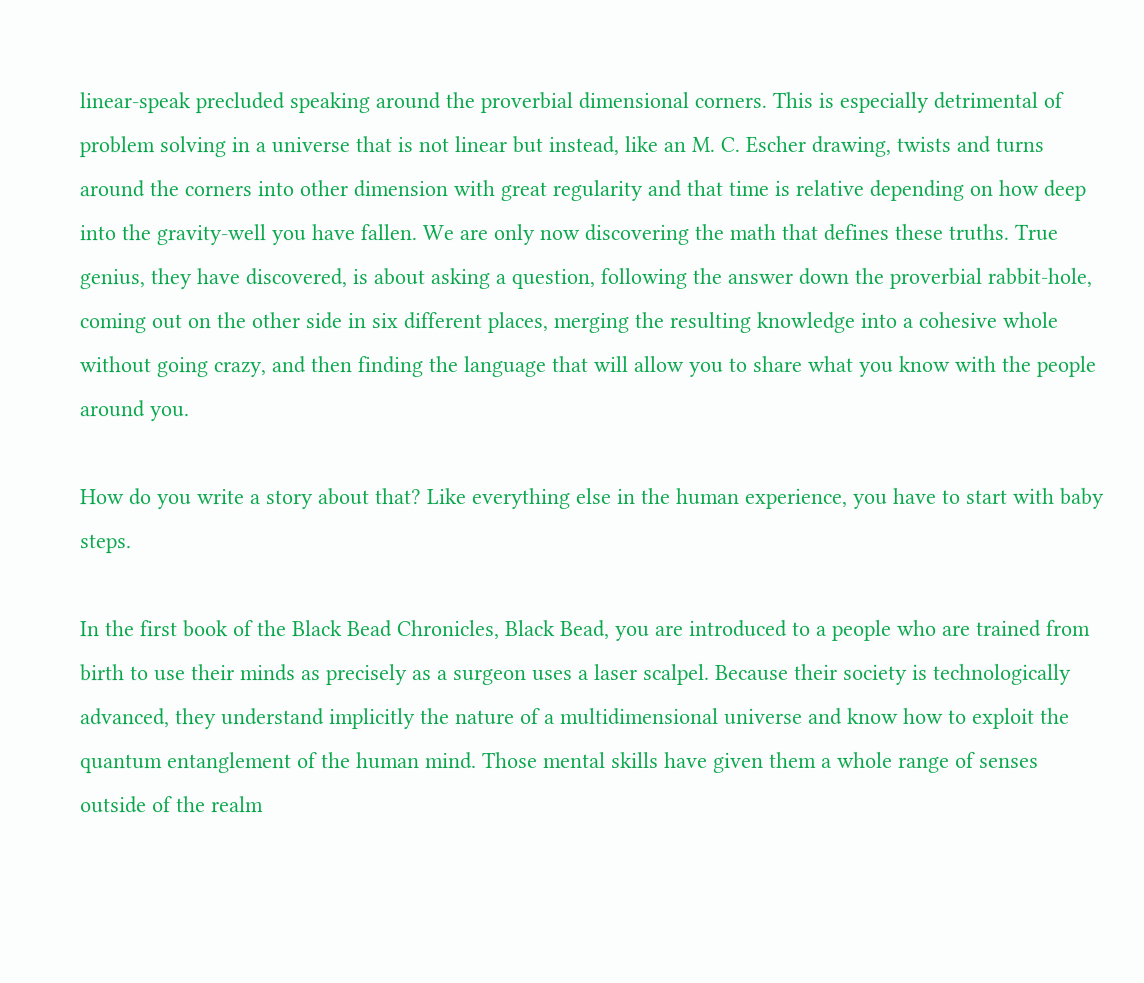linear-speak precluded speaking around the proverbial dimensional corners. This is especially detrimental of problem solving in a universe that is not linear but instead, like an M. C. Escher drawing, twists and turns around the corners into other dimension with great regularity and that time is relative depending on how deep into the gravity-well you have fallen. We are only now discovering the math that defines these truths. True genius, they have discovered, is about asking a question, following the answer down the proverbial rabbit-hole, coming out on the other side in six different places, merging the resulting knowledge into a cohesive whole without going crazy, and then finding the language that will allow you to share what you know with the people around you.

How do you write a story about that? Like everything else in the human experience, you have to start with baby steps.

In the first book of the Black Bead Chronicles, Black Bead, you are introduced to a people who are trained from birth to use their minds as precisely as a surgeon uses a laser scalpel. Because their society is technologically advanced, they understand implicitly the nature of a multidimensional universe and know how to exploit the quantum entanglement of the human mind. Those mental skills have given them a whole range of senses outside of the realm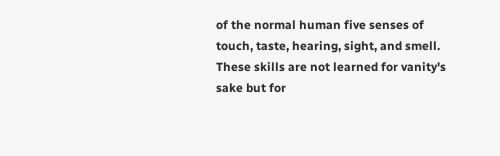of the normal human five senses of touch, taste, hearing, sight, and smell. These skills are not learned for vanity's sake but for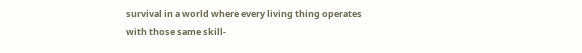survival in a world where every living thing operates with those same skill-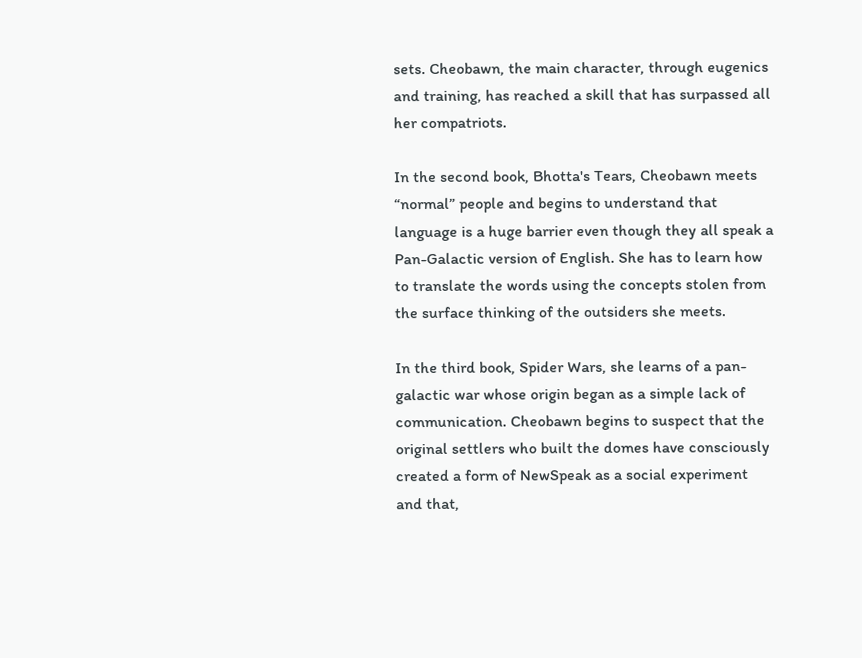sets. Cheobawn, the main character, through eugenics and training, has reached a skill that has surpassed all her compatriots.

In the second book, Bhotta's Tears, Cheobawn meets “normal” people and begins to understand that language is a huge barrier even though they all speak a Pan-Galactic version of English. She has to learn how to translate the words using the concepts stolen from the surface thinking of the outsiders she meets.

In the third book, Spider Wars, she learns of a pan-galactic war whose origin began as a simple lack of communication. Cheobawn begins to suspect that the original settlers who built the domes have consciously created a form of NewSpeak as a social experiment and that,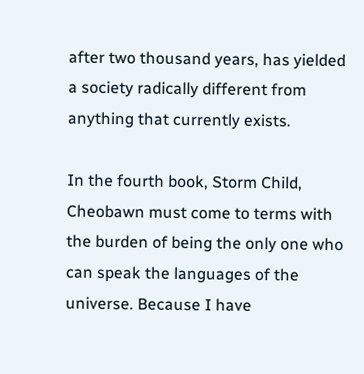after two thousand years, has yielded a society radically different from anything that currently exists.

In the fourth book, Storm Child, Cheobawn must come to terms with the burden of being the only one who can speak the languages of the universe. Because I have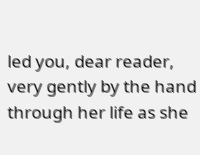led you, dear reader, very gently by the hand through her life as she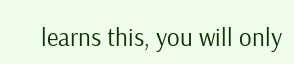learns this, you will only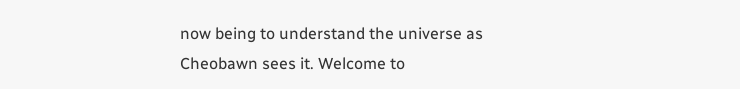now being to understand the universe as Cheobawn sees it. Welcome to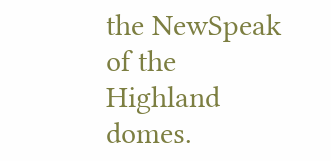the NewSpeak of the Highland domes.